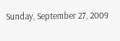Sunday, September 27, 2009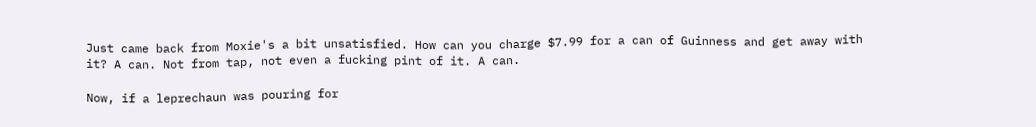Just came back from Moxie's a bit unsatisfied. How can you charge $7.99 for a can of Guinness and get away with it? A can. Not from tap, not even a fucking pint of it. A can.

Now, if a leprechaun was pouring for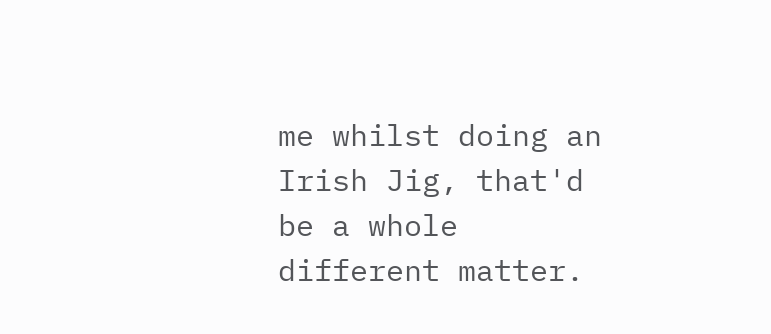me whilst doing an Irish Jig, that'd be a whole different matter.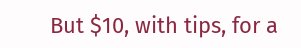But $10, with tips, for a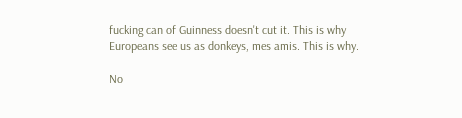fucking can of Guinness doesn't cut it. This is why Europeans see us as donkeys, mes amis. This is why.

No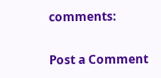comments:

Post a Comment